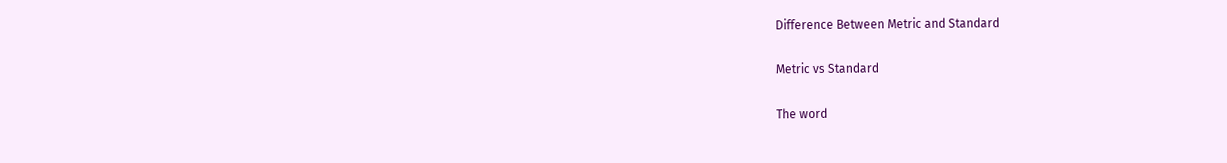Difference Between Metric and Standard

Metric vs Standard

The word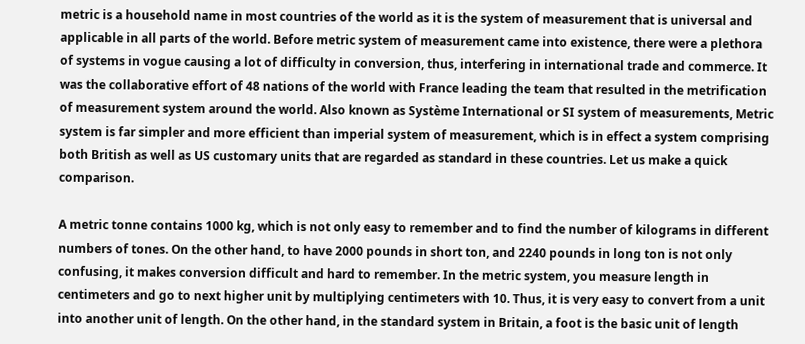metric is a household name in most countries of the world as it is the system of measurement that is universal and applicable in all parts of the world. Before metric system of measurement came into existence, there were a plethora of systems in vogue causing a lot of difficulty in conversion, thus, interfering in international trade and commerce. It was the collaborative effort of 48 nations of the world with France leading the team that resulted in the metrification of measurement system around the world. Also known as Système International or SI system of measurements, Metric system is far simpler and more efficient than imperial system of measurement, which is in effect a system comprising both British as well as US customary units that are regarded as standard in these countries. Let us make a quick comparison.

A metric tonne contains 1000 kg, which is not only easy to remember and to find the number of kilograms in different numbers of tones. On the other hand, to have 2000 pounds in short ton, and 2240 pounds in long ton is not only confusing, it makes conversion difficult and hard to remember. In the metric system, you measure length in centimeters and go to next higher unit by multiplying centimeters with 10. Thus, it is very easy to convert from a unit into another unit of length. On the other hand, in the standard system in Britain, a foot is the basic unit of length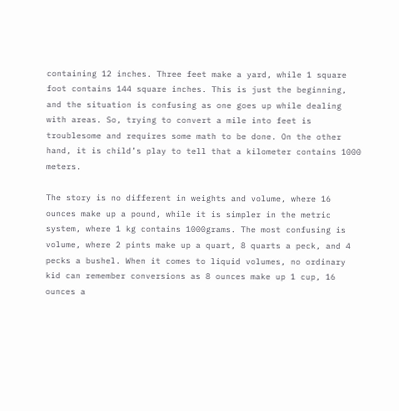containing 12 inches. Three feet make a yard, while 1 square foot contains 144 square inches. This is just the beginning, and the situation is confusing as one goes up while dealing with areas. So, trying to convert a mile into feet is troublesome and requires some math to be done. On the other hand, it is child’s play to tell that a kilometer contains 1000 meters.

The story is no different in weights and volume, where 16 ounces make up a pound, while it is simpler in the metric system, where 1 kg contains 1000grams. The most confusing is volume, where 2 pints make up a quart, 8 quarts a peck, and 4 pecks a bushel. When it comes to liquid volumes, no ordinary kid can remember conversions as 8 ounces make up 1 cup, 16 ounces a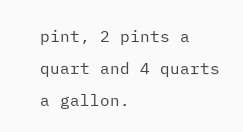pint, 2 pints a quart and 4 quarts a gallon.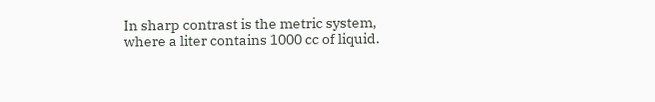In sharp contrast is the metric system, where a liter contains 1000 cc of liquid.